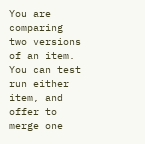You are comparing two versions of an item. You can test run either item, and offer to merge one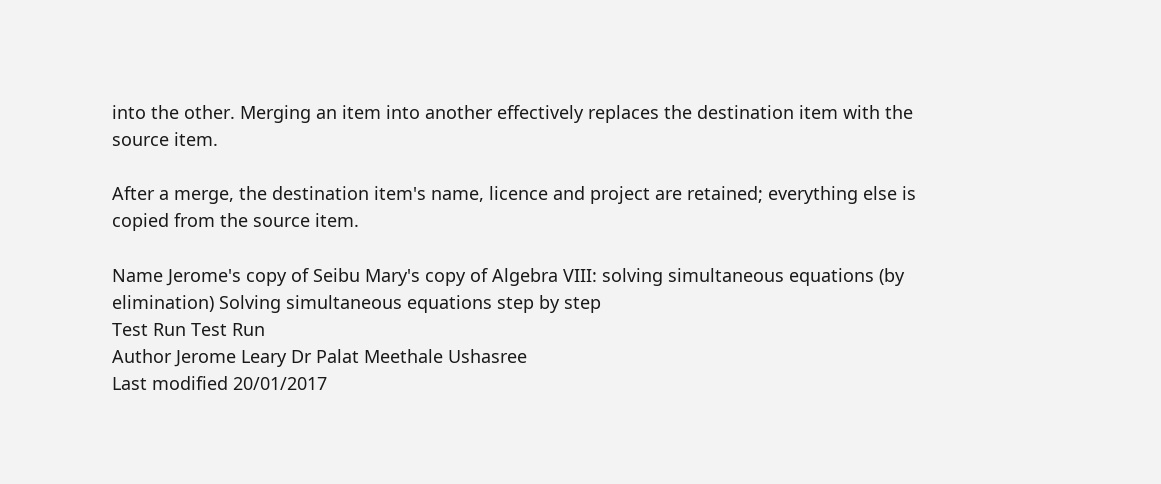into the other. Merging an item into another effectively replaces the destination item with the source item.

After a merge, the destination item's name, licence and project are retained; everything else is copied from the source item.

Name Jerome's copy of Seibu Mary's copy of Algebra VIII: solving simultaneous equations (by elimination) Solving simultaneous equations step by step
Test Run Test Run
Author Jerome Leary Dr Palat Meethale Ushasree
Last modified 20/01/2017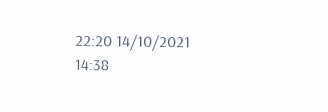22:20 14/10/2021 14:38